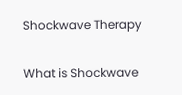Shockwave Therapy

What is Shockwave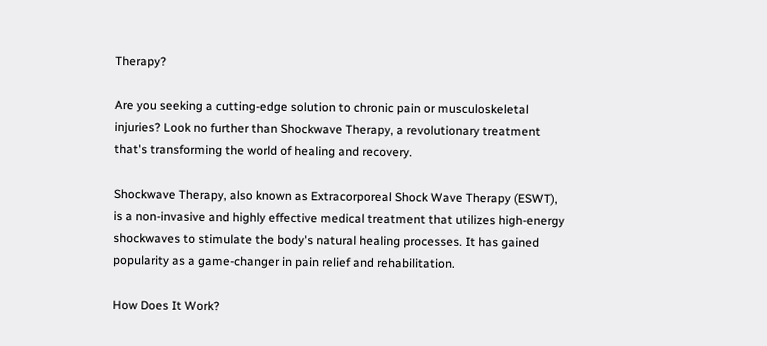Therapy?

Are you seeking a cutting-edge solution to chronic pain or musculoskeletal injuries? Look no further than Shockwave Therapy, a revolutionary treatment that's transforming the world of healing and recovery.

Shockwave Therapy, also known as Extracorporeal Shock Wave Therapy (ESWT), is a non-invasive and highly effective medical treatment that utilizes high-energy shockwaves to stimulate the body's natural healing processes. It has gained popularity as a game-changer in pain relief and rehabilitation.

How Does It Work?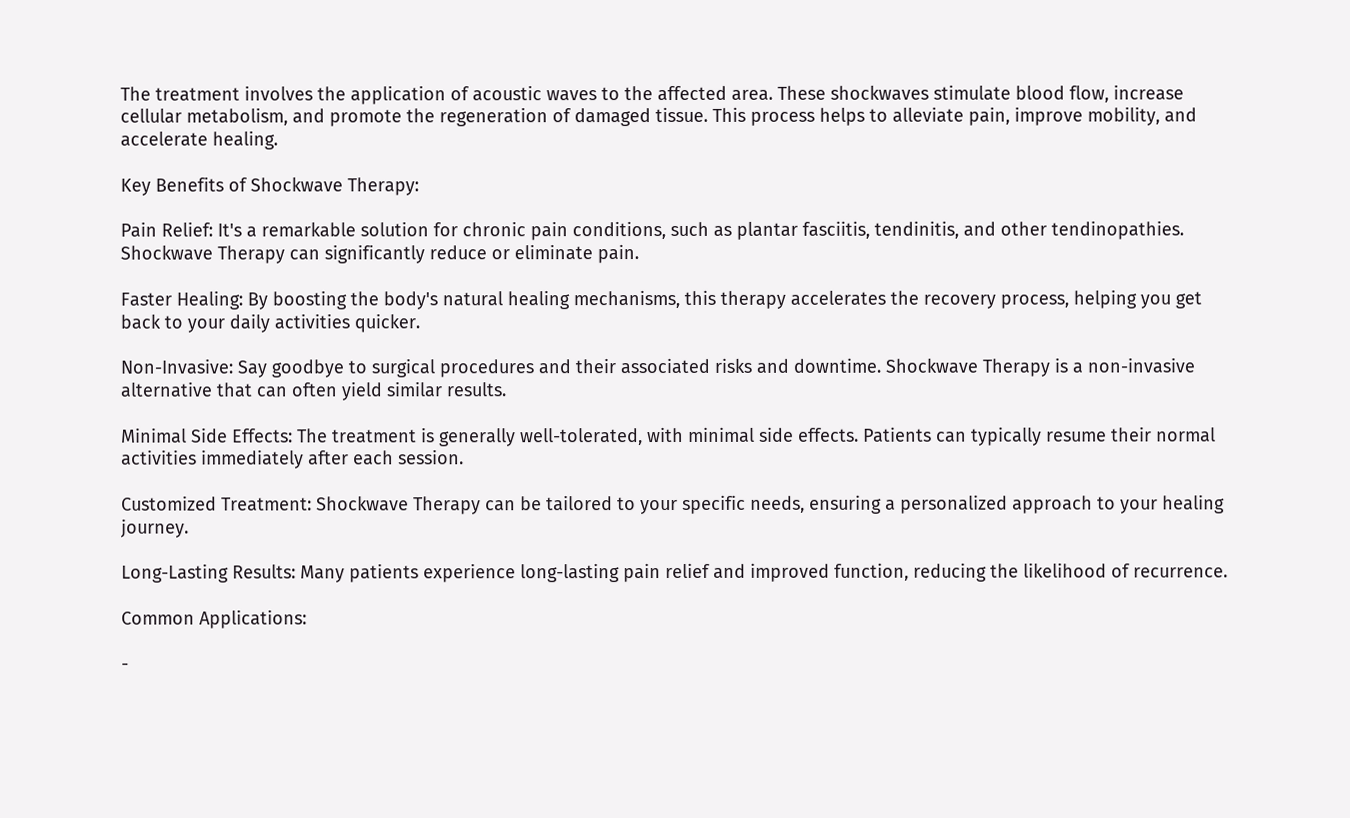The treatment involves the application of acoustic waves to the affected area. These shockwaves stimulate blood flow, increase cellular metabolism, and promote the regeneration of damaged tissue. This process helps to alleviate pain, improve mobility, and accelerate healing.

Key Benefits of Shockwave Therapy:

Pain Relief: It's a remarkable solution for chronic pain conditions, such as plantar fasciitis, tendinitis, and other tendinopathies. Shockwave Therapy can significantly reduce or eliminate pain.

Faster Healing: By boosting the body's natural healing mechanisms, this therapy accelerates the recovery process, helping you get back to your daily activities quicker.

Non-Invasive: Say goodbye to surgical procedures and their associated risks and downtime. Shockwave Therapy is a non-invasive alternative that can often yield similar results.

Minimal Side Effects: The treatment is generally well-tolerated, with minimal side effects. Patients can typically resume their normal activities immediately after each session.

Customized Treatment: Shockwave Therapy can be tailored to your specific needs, ensuring a personalized approach to your healing journey.

Long-Lasting Results: Many patients experience long-lasting pain relief and improved function, reducing the likelihood of recurrence.

Common Applications:

-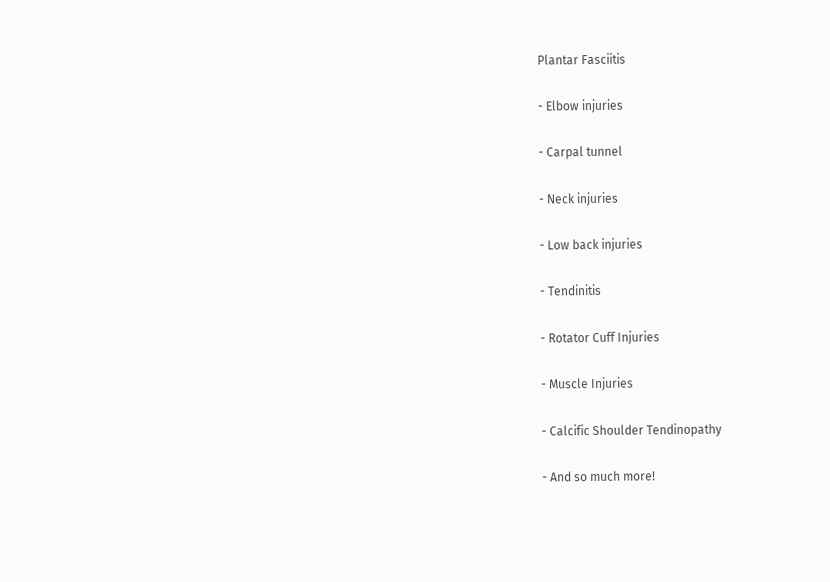Plantar Fasciitis

- Elbow injuries

- Carpal tunnel

- Neck injuries

- Low back injuries

- Tendinitis

- Rotator Cuff Injuries

- Muscle Injuries

- Calcific Shoulder Tendinopathy

- And so much more!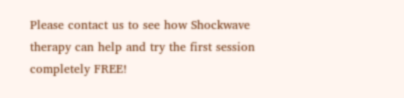Please contact us to see how Shockwave therapy can help and try the first session completely FREE!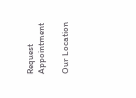Request Appointment

Our Location